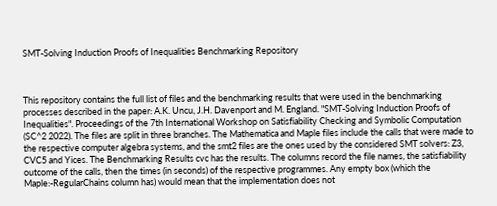SMT-Solving Induction Proofs of Inequalities Benchmarking Repository



This repository contains the full list of files and the benchmarking results that were used in the benchmarking processes described in the paper: A.K. Uncu, J.H. Davenport and M. England. "SMT-Solving Induction Proofs of Inequalities". Proceedings of the 7th International Workshop on Satisfiability Checking and Symbolic Computation (SC^2 2022). The files are split in three branches. The Mathematica and Maple files include the calls that were made to the respective computer algebra systems, and the smt2 files are the ones used by the considered SMT solvers: Z3, CVC5 and Yices. The Benchmarking Results cvc has the results. The columns record the file names, the satisfiability outcome of the calls, then the times (in seconds) of the respective programmes. Any empty box (which the Maple:-RegularChains column has) would mean that the implementation does not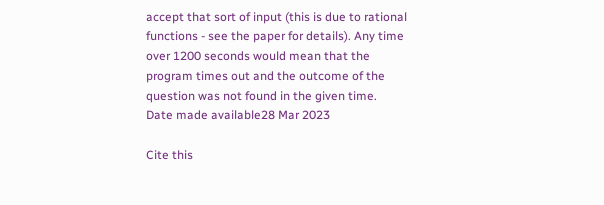accept that sort of input (this is due to rational functions - see the paper for details). Any time over 1200 seconds would mean that the program times out and the outcome of the question was not found in the given time.
Date made available28 Mar 2023

Cite this